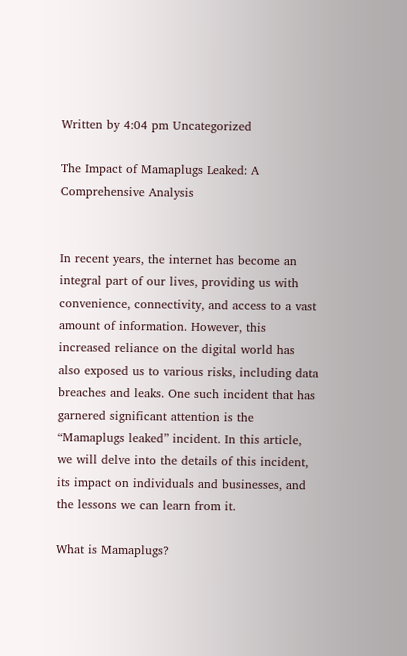Written by 4:04 pm Uncategorized

The Impact of Mamaplugs Leaked: A Comprehensive Analysis


In recent years, the internet has become an integral part of our lives, providing us with convenience, connectivity, and access to a vast amount of information. However, this increased reliance on the digital world has also exposed us to various risks, including data breaches and leaks. One such incident that has garnered significant attention is the “Mamaplugs leaked” incident. In this article, we will delve into the details of this incident, its impact on individuals and businesses, and the lessons we can learn from it.

What is Mamaplugs?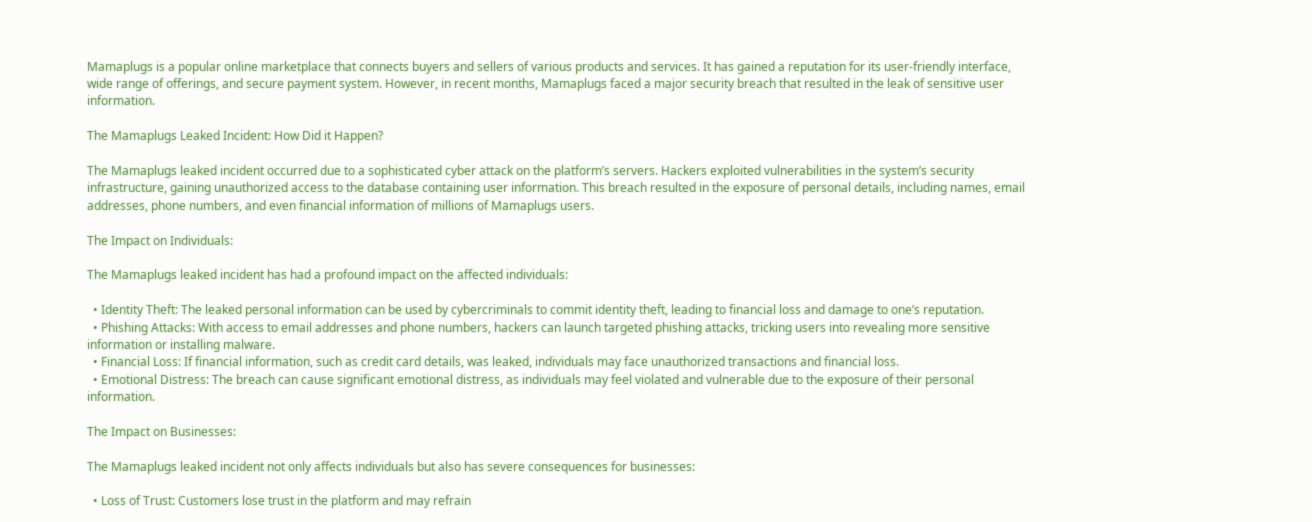Mamaplugs is a popular online marketplace that connects buyers and sellers of various products and services. It has gained a reputation for its user-friendly interface, wide range of offerings, and secure payment system. However, in recent months, Mamaplugs faced a major security breach that resulted in the leak of sensitive user information.

The Mamaplugs Leaked Incident: How Did it Happen?

The Mamaplugs leaked incident occurred due to a sophisticated cyber attack on the platform’s servers. Hackers exploited vulnerabilities in the system’s security infrastructure, gaining unauthorized access to the database containing user information. This breach resulted in the exposure of personal details, including names, email addresses, phone numbers, and even financial information of millions of Mamaplugs users.

The Impact on Individuals:

The Mamaplugs leaked incident has had a profound impact on the affected individuals:

  • Identity Theft: The leaked personal information can be used by cybercriminals to commit identity theft, leading to financial loss and damage to one’s reputation.
  • Phishing Attacks: With access to email addresses and phone numbers, hackers can launch targeted phishing attacks, tricking users into revealing more sensitive information or installing malware.
  • Financial Loss: If financial information, such as credit card details, was leaked, individuals may face unauthorized transactions and financial loss.
  • Emotional Distress: The breach can cause significant emotional distress, as individuals may feel violated and vulnerable due to the exposure of their personal information.

The Impact on Businesses:

The Mamaplugs leaked incident not only affects individuals but also has severe consequences for businesses:

  • Loss of Trust: Customers lose trust in the platform and may refrain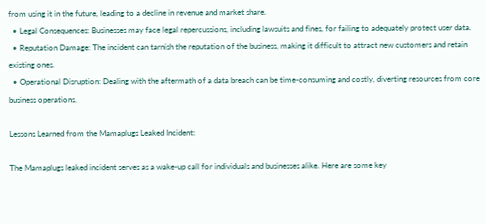from using it in the future, leading to a decline in revenue and market share.
  • Legal Consequences: Businesses may face legal repercussions, including lawsuits and fines, for failing to adequately protect user data.
  • Reputation Damage: The incident can tarnish the reputation of the business, making it difficult to attract new customers and retain existing ones.
  • Operational Disruption: Dealing with the aftermath of a data breach can be time-consuming and costly, diverting resources from core business operations.

Lessons Learned from the Mamaplugs Leaked Incident:

The Mamaplugs leaked incident serves as a wake-up call for individuals and businesses alike. Here are some key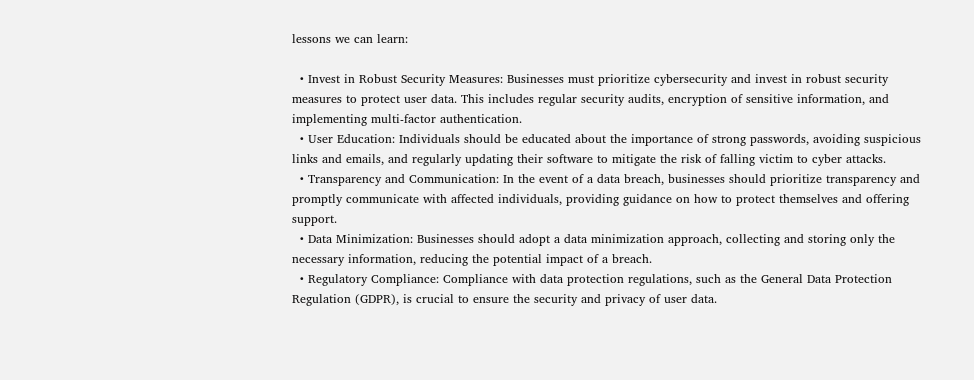lessons we can learn:

  • Invest in Robust Security Measures: Businesses must prioritize cybersecurity and invest in robust security measures to protect user data. This includes regular security audits, encryption of sensitive information, and implementing multi-factor authentication.
  • User Education: Individuals should be educated about the importance of strong passwords, avoiding suspicious links and emails, and regularly updating their software to mitigate the risk of falling victim to cyber attacks.
  • Transparency and Communication: In the event of a data breach, businesses should prioritize transparency and promptly communicate with affected individuals, providing guidance on how to protect themselves and offering support.
  • Data Minimization: Businesses should adopt a data minimization approach, collecting and storing only the necessary information, reducing the potential impact of a breach.
  • Regulatory Compliance: Compliance with data protection regulations, such as the General Data Protection Regulation (GDPR), is crucial to ensure the security and privacy of user data.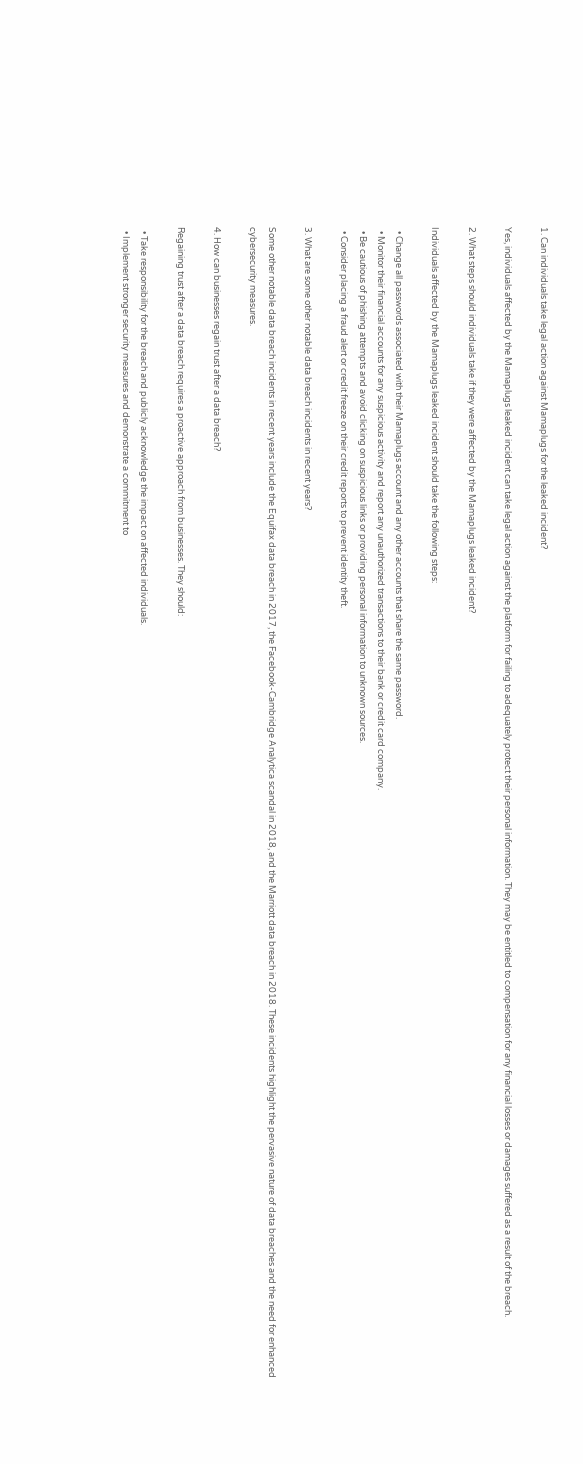1. Can individuals take legal action against Mamaplugs for the leaked incident?

Yes, individuals affected by the Mamaplugs leaked incident can take legal action against the platform for failing to adequately protect their personal information. They may be entitled to compensation for any financial losses or damages suffered as a result of the breach.

2. What steps should individuals take if they were affected by the Mamaplugs leaked incident?

Individuals affected by the Mamaplugs leaked incident should take the following steps:

  • Change all passwords associated with their Mamaplugs account and any other accounts that share the same password.
  • Monitor their financial accounts for any suspicious activity and report any unauthorized transactions to their bank or credit card company.
  • Be cautious of phishing attempts and avoid clicking on suspicious links or providing personal information to unknown sources.
  • Consider placing a fraud alert or credit freeze on their credit reports to prevent identity theft.

3. What are some other notable data breach incidents in recent years?

Some other notable data breach incidents in recent years include the Equifax data breach in 2017, the Facebook-Cambridge Analytica scandal in 2018, and the Marriott data breach in 2018. These incidents highlight the pervasive nature of data breaches and the need for enhanced cybersecurity measures.

4. How can businesses regain trust after a data breach?

Regaining trust after a data breach requires a proactive approach from businesses. They should:

  • Take responsibility for the breach and publicly acknowledge the impact on affected individuals.
  • Implement stronger security measures and demonstrate a commitment to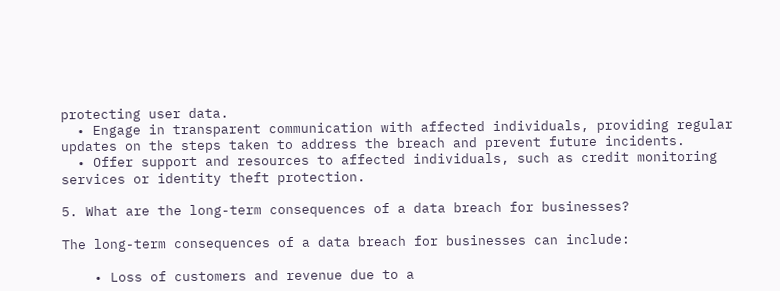protecting user data.
  • Engage in transparent communication with affected individuals, providing regular updates on the steps taken to address the breach and prevent future incidents.
  • Offer support and resources to affected individuals, such as credit monitoring services or identity theft protection.

5. What are the long-term consequences of a data breach for businesses?

The long-term consequences of a data breach for businesses can include:

    • Loss of customers and revenue due to a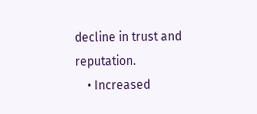decline in trust and reputation.
    • Increased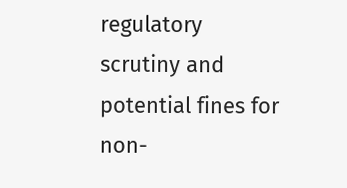regulatory scrutiny and potential fines for non-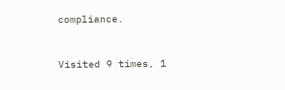compliance.


Visited 9 times, 1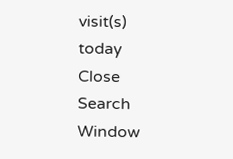visit(s) today
Close Search Window